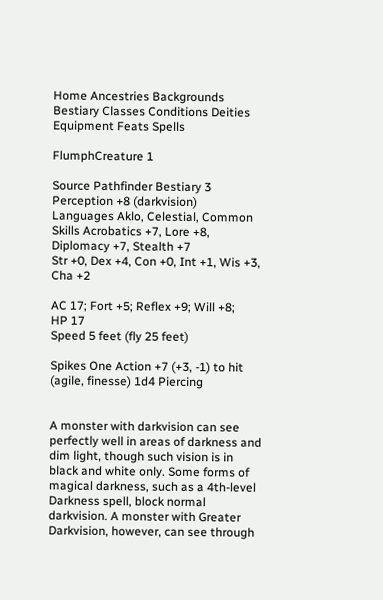Home Ancestries Backgrounds Bestiary Classes Conditions Deities Equipment Feats Spells

FlumphCreature 1

Source Pathfinder Bestiary 3
Perception +8 (darkvision)
Languages Aklo, Celestial, Common
Skills Acrobatics +7, Lore +8, Diplomacy +7, Stealth +7
Str +0, Dex +4, Con +0, Int +1, Wis +3, Cha +2

AC 17; Fort +5; Reflex +9; Will +8;
HP 17
Speed 5 feet (fly 25 feet)

Spikes One Action +7 (+3, -1) to hit (agile, finesse) 1d4 Piercing


A monster with darkvision can see perfectly well in areas of darkness and dim light, though such vision is in black and white only. Some forms of magical darkness, such as a 4th-level Darkness spell, block normal darkvision. A monster with Greater Darkvision, however, can see through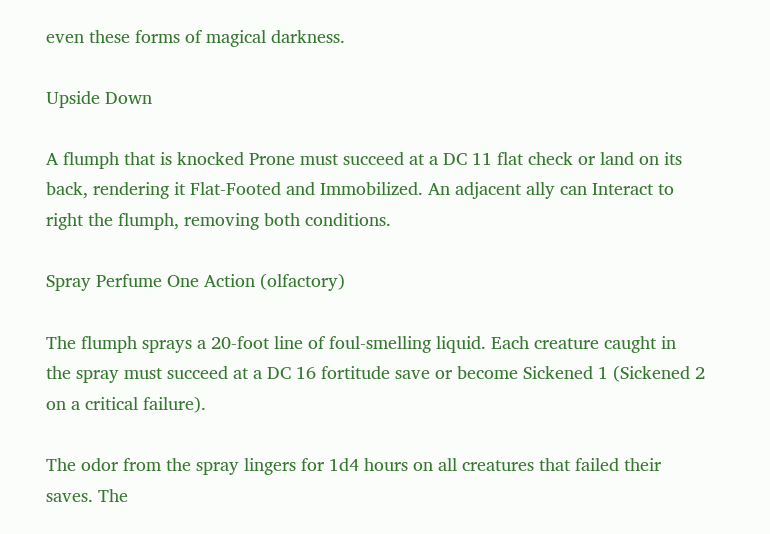even these forms of magical darkness.

Upside Down

A flumph that is knocked Prone must succeed at a DC 11 flat check or land on its back, rendering it Flat-Footed and Immobilized. An adjacent ally can Interact to right the flumph, removing both conditions.

Spray Perfume One Action (olfactory)

The flumph sprays a 20-foot line of foul-smelling liquid. Each creature caught in the spray must succeed at a DC 16 fortitude save or become Sickened 1 (Sickened 2 on a critical failure).

The odor from the spray lingers for 1d4 hours on all creatures that failed their saves. The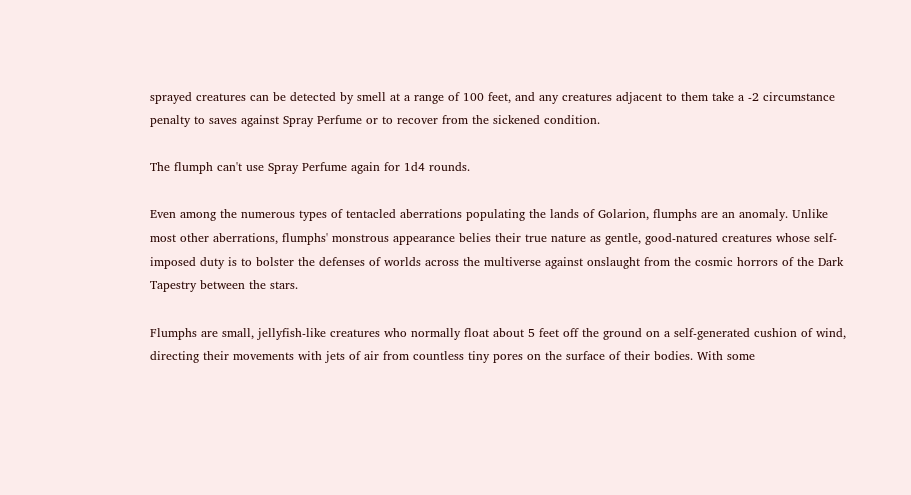sprayed creatures can be detected by smell at a range of 100 feet, and any creatures adjacent to them take a -2 circumstance penalty to saves against Spray Perfume or to recover from the sickened condition.

The flumph can't use Spray Perfume again for 1d4 rounds.

Even among the numerous types of tentacled aberrations populating the lands of Golarion, flumphs are an anomaly. Unlike most other aberrations, flumphs' monstrous appearance belies their true nature as gentle, good-natured creatures whose self-imposed duty is to bolster the defenses of worlds across the multiverse against onslaught from the cosmic horrors of the Dark Tapestry between the stars.

Flumphs are small, jellyfish-like creatures who normally float about 5 feet off the ground on a self-generated cushion of wind, directing their movements with jets of air from countless tiny pores on the surface of their bodies. With some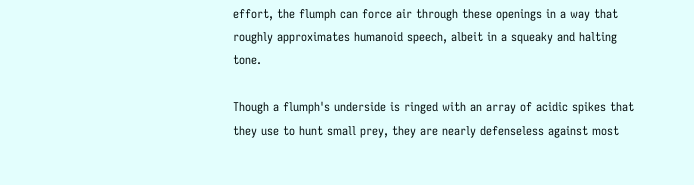effort, the flumph can force air through these openings in a way that roughly approximates humanoid speech, albeit in a squeaky and halting tone.

Though a flumph's underside is ringed with an array of acidic spikes that they use to hunt small prey, they are nearly defenseless against most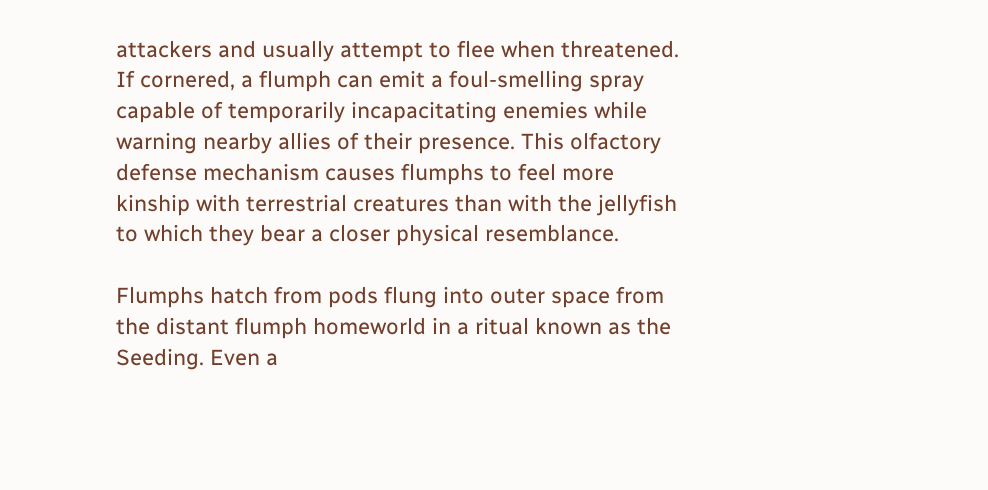attackers and usually attempt to flee when threatened. If cornered, a flumph can emit a foul-smelling spray capable of temporarily incapacitating enemies while warning nearby allies of their presence. This olfactory defense mechanism causes flumphs to feel more kinship with terrestrial creatures than with the jellyfish to which they bear a closer physical resemblance.

Flumphs hatch from pods flung into outer space from the distant flumph homeworld in a ritual known as the Seeding. Even a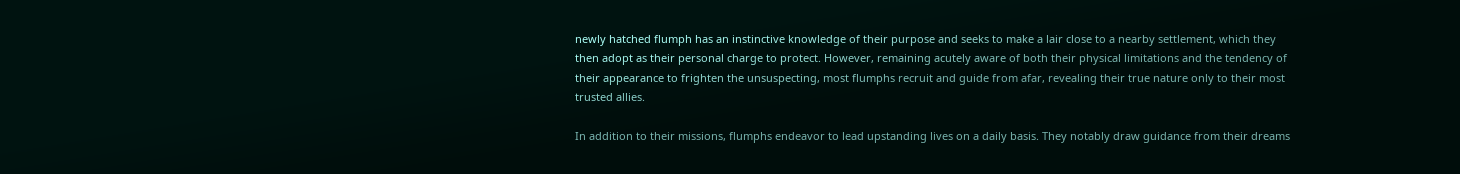newly hatched flumph has an instinctive knowledge of their purpose and seeks to make a lair close to a nearby settlement, which they then adopt as their personal charge to protect. However, remaining acutely aware of both their physical limitations and the tendency of their appearance to frighten the unsuspecting, most flumphs recruit and guide from afar, revealing their true nature only to their most trusted allies.

In addition to their missions, flumphs endeavor to lead upstanding lives on a daily basis. They notably draw guidance from their dreams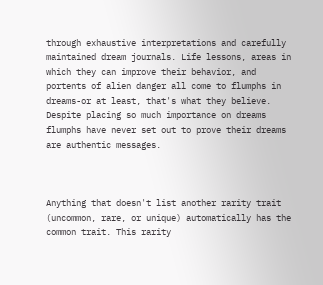through exhaustive interpretations and carefully maintained dream journals. Life lessons, areas in which they can improve their behavior, and portents of alien danger all come to flumphs in dreams-or at least, that's what they believe. Despite placing so much importance on dreams flumphs have never set out to prove their dreams are authentic messages.



Anything that doesn't list another rarity trait (uncommon, rare, or unique) automatically has the common trait. This rarity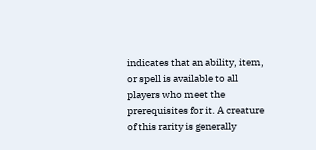indicates that an ability, item, or spell is available to all players who meet the prerequisites for it. A creature of this rarity is generally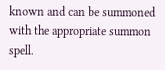known and can be summoned with the appropriate summon spell.